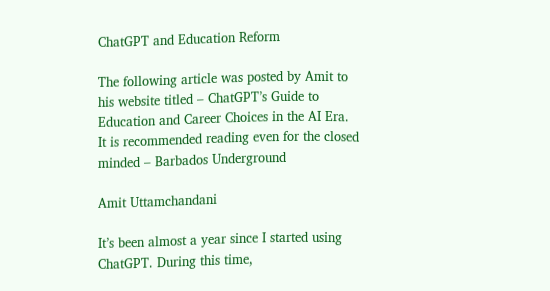ChatGPT and Education Reform

The following article was posted by Amit to his website titled – ChatGPT’s Guide to Education and Career Choices in the AI Era. It is recommended reading even for the closed minded – Barbados Underground

Amit Uttamchandani

It’s been almost a year since I started using ChatGPT. During this time,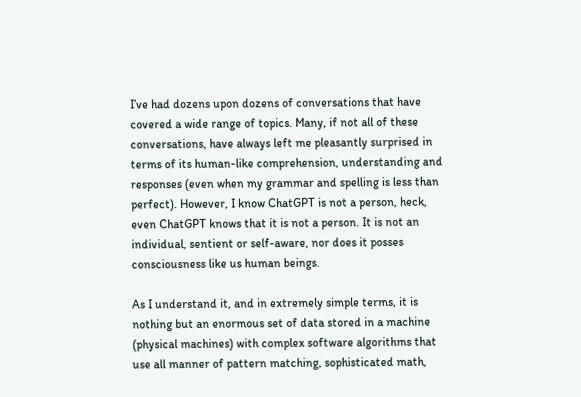I’ve had dozens upon dozens of conversations that have covered a wide range of topics. Many, if not all of these conversations, have always left me pleasantly surprised in terms of its human-like comprehension, understanding and responses (even when my grammar and spelling is less than perfect). However, I know ChatGPT is not a person, heck, even ChatGPT knows that it is not a person. It is not an individual, sentient or self-aware, nor does it posses consciousness like us human beings.

As I understand it, and in extremely simple terms, it is nothing but an enormous set of data stored in a machine (physical machines) with complex software algorithms that use all manner of pattern matching, sophisticated math,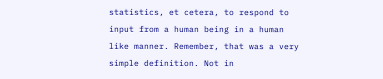statistics, et cetera, to respond to input from a human being in a human like manner. Remember, that was a very simple definition. Not in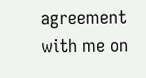agreement with me on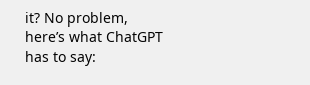it? No problem, here’s what ChatGPT has to say: